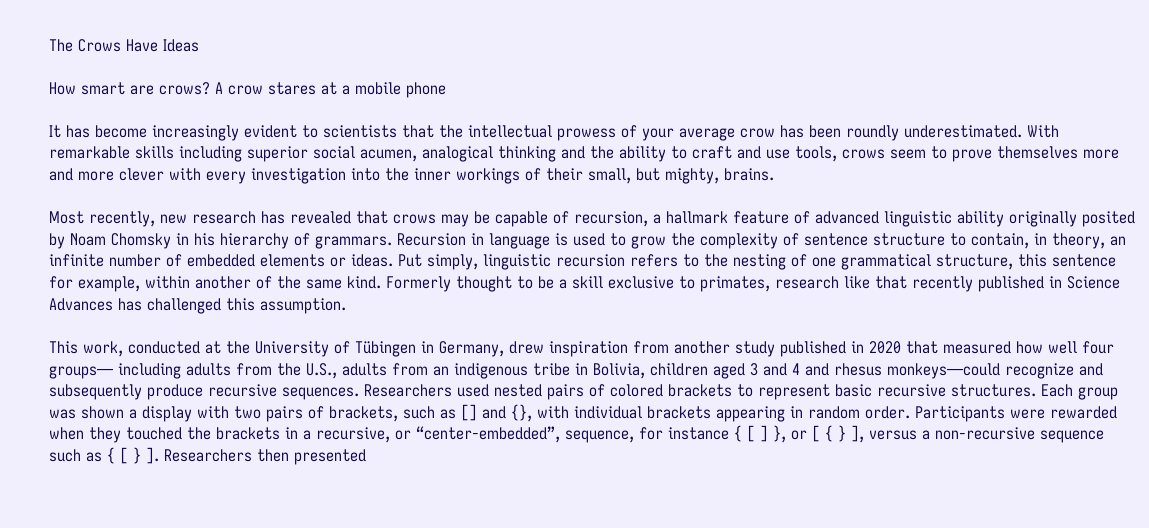The Crows Have Ideas

How smart are crows? A crow stares at a mobile phone

It has become increasingly evident to scientists that the intellectual prowess of your average crow has been roundly underestimated. With remarkable skills including superior social acumen, analogical thinking and the ability to craft and use tools, crows seem to prove themselves more and more clever with every investigation into the inner workings of their small, but mighty, brains.

Most recently, new research has revealed that crows may be capable of recursion, a hallmark feature of advanced linguistic ability originally posited by Noam Chomsky in his hierarchy of grammars. Recursion in language is used to grow the complexity of sentence structure to contain, in theory, an infinite number of embedded elements or ideas. Put simply, linguistic recursion refers to the nesting of one grammatical structure, this sentence for example, within another of the same kind. Formerly thought to be a skill exclusive to primates, research like that recently published in Science Advances has challenged this assumption.

This work, conducted at the University of Tübingen in Germany, drew inspiration from another study published in 2020 that measured how well four groups— including adults from the U.S., adults from an indigenous tribe in Bolivia, children aged 3 and 4 and rhesus monkeys—could recognize and subsequently produce recursive sequences. Researchers used nested pairs of colored brackets to represent basic recursive structures. Each group was shown a display with two pairs of brackets, such as [] and {}, with individual brackets appearing in random order. Participants were rewarded when they touched the brackets in a recursive, or “center-embedded”, sequence, for instance { [ ] }, or [ { } ], versus a non-recursive sequence such as { [ } ]. Researchers then presented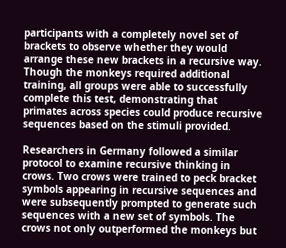participants with a completely novel set of brackets to observe whether they would arrange these new brackets in a recursive way. Though the monkeys required additional training, all groups were able to successfully complete this test, demonstrating that primates across species could produce recursive sequences based on the stimuli provided.

Researchers in Germany followed a similar protocol to examine recursive thinking in crows. Two crows were trained to peck bracket symbols appearing in recursive sequences and were subsequently prompted to generate such sequences with a new set of symbols. The crows not only outperformed the monkeys but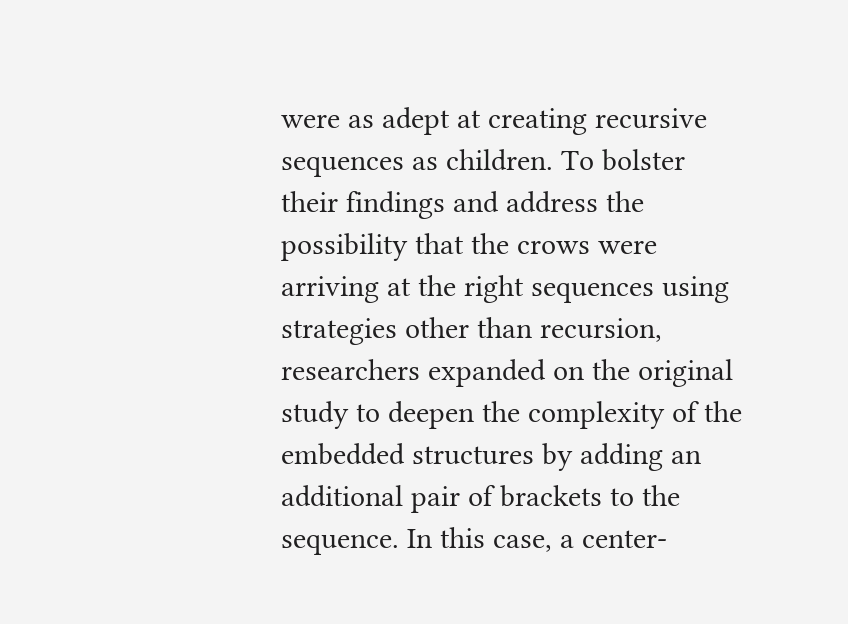were as adept at creating recursive sequences as children. To bolster their findings and address the possibility that the crows were arriving at the right sequences using strategies other than recursion, researchers expanded on the original study to deepen the complexity of the embedded structures by adding an additional pair of brackets to the sequence. In this case, a center-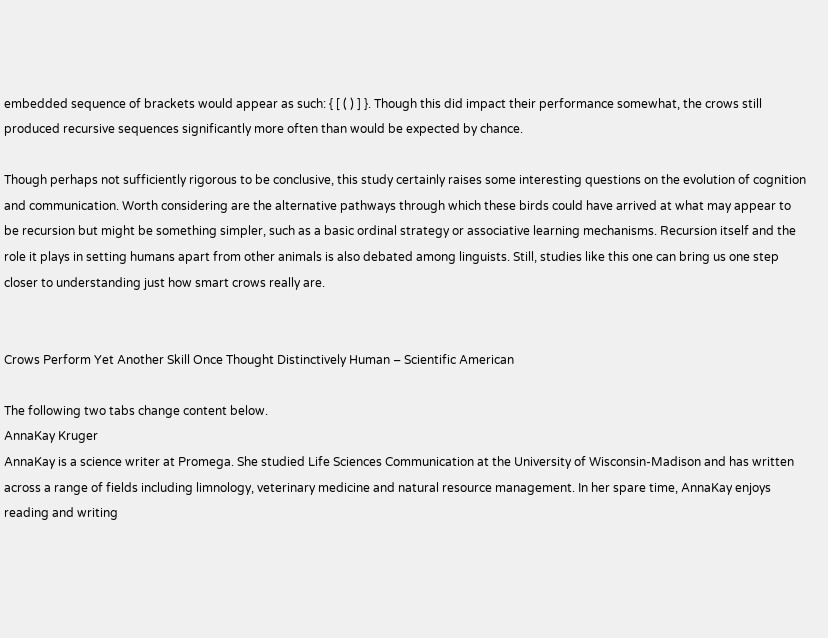embedded sequence of brackets would appear as such: { [ ( ) ] }. Though this did impact their performance somewhat, the crows still produced recursive sequences significantly more often than would be expected by chance.

Though perhaps not sufficiently rigorous to be conclusive, this study certainly raises some interesting questions on the evolution of cognition and communication. Worth considering are the alternative pathways through which these birds could have arrived at what may appear to be recursion but might be something simpler, such as a basic ordinal strategy or associative learning mechanisms. Recursion itself and the role it plays in setting humans apart from other animals is also debated among linguists. Still, studies like this one can bring us one step closer to understanding just how smart crows really are.


Crows Perform Yet Another Skill Once Thought Distinctively Human – Scientific American

The following two tabs change content below.
AnnaKay Kruger
AnnaKay is a science writer at Promega. She studied Life Sciences Communication at the University of Wisconsin-Madison and has written across a range of fields including limnology, veterinary medicine and natural resource management. In her spare time, AnnaKay enjoys reading and writing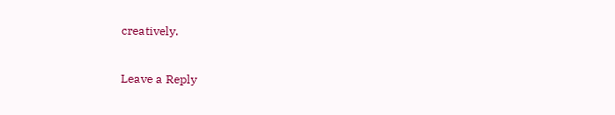creatively.

Leave a Reply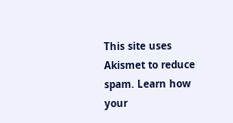This site uses Akismet to reduce spam. Learn how your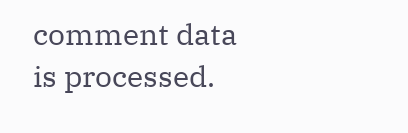comment data is processed.